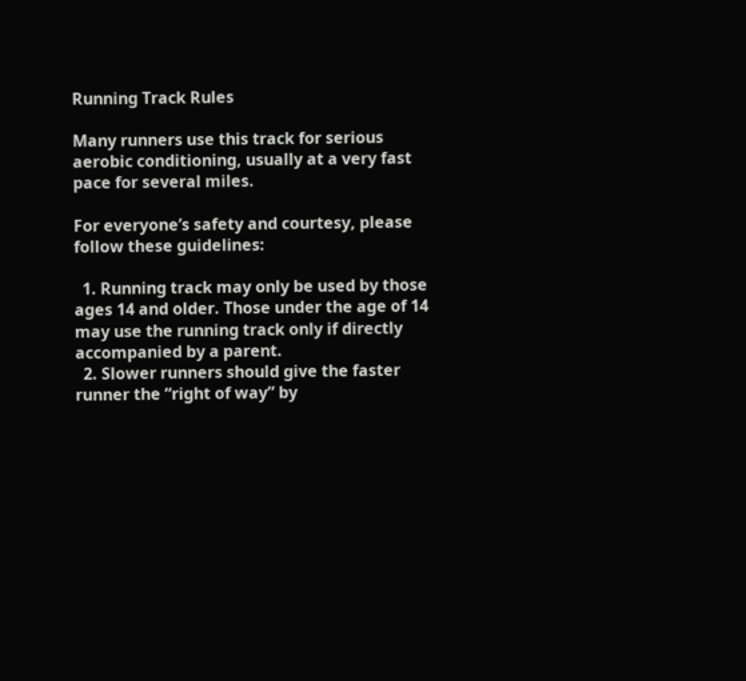Running Track Rules

Many runners use this track for serious aerobic conditioning, usually at a very fast pace for several miles.

For everyone’s safety and courtesy, please follow these guidelines:

  1. Running track may only be used by those ages 14 and older. Those under the age of 14 may use the running track only if directly accompanied by a parent.
  2. Slower runners should give the faster runner the “right of way” by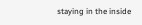staying in the inside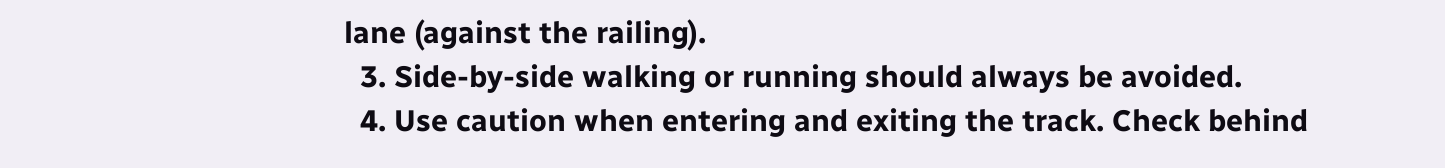lane (against the railing).
  3. Side-by-side walking or running should always be avoided.
  4. Use caution when entering and exiting the track. Check behind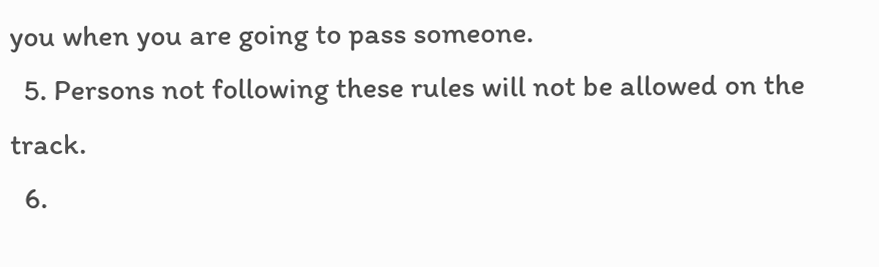you when you are going to pass someone.
  5. Persons not following these rules will not be allowed on the track.
  6.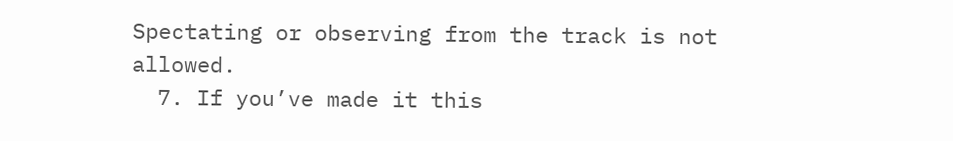Spectating or observing from the track is not allowed.
  7. If you’ve made it this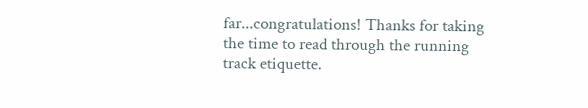far...congratulations! Thanks for taking the time to read through the running track etiquette.